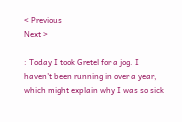< Previous
Next >

: Today I took Gretel for a jog. I haven't been running in over a year, which might explain why I was so sick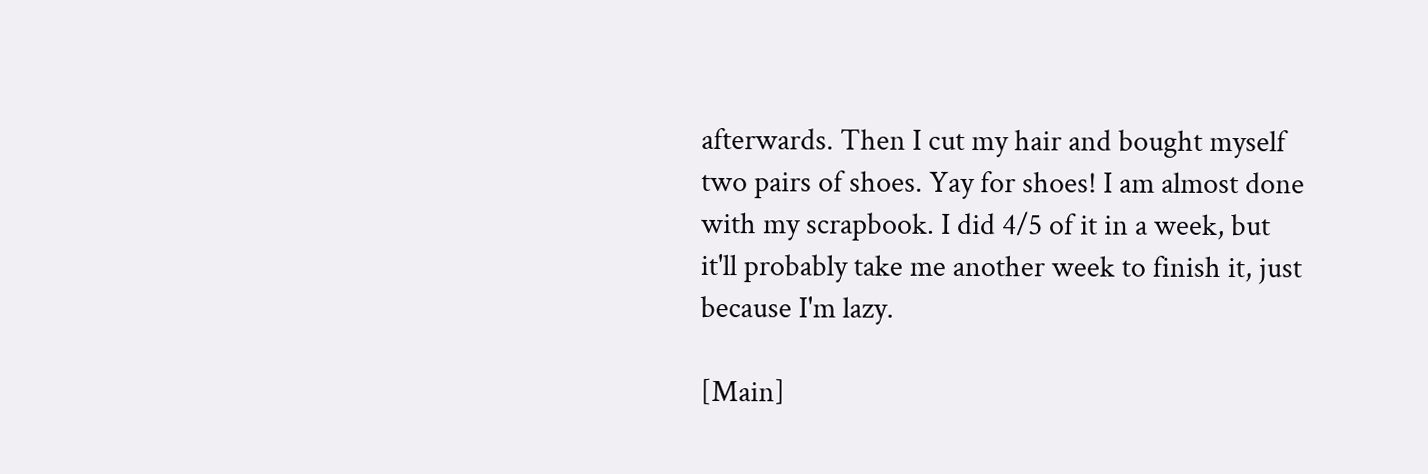afterwards. Then I cut my hair and bought myself two pairs of shoes. Yay for shoes! I am almost done with my scrapbook. I did 4/5 of it in a week, but it'll probably take me another week to finish it, just because I'm lazy.

[Main]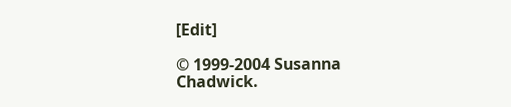[Edit]

© 1999-2004 Susanna Chadwick.